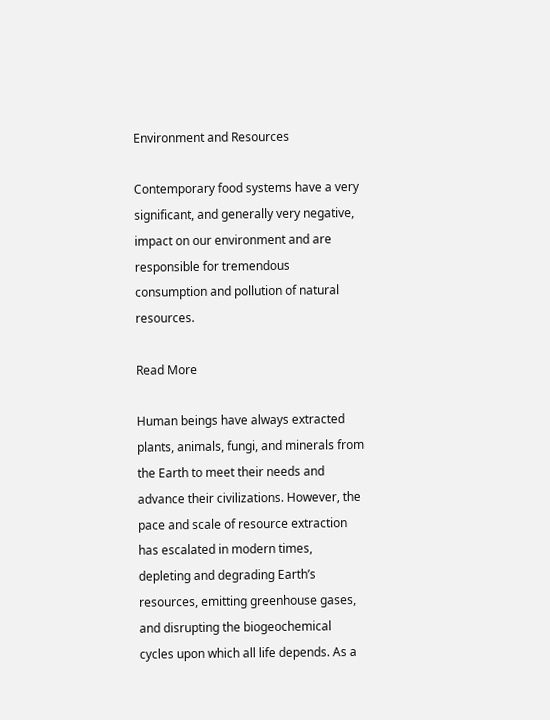Environment and Resources

Contemporary food systems have a very significant, and generally very negative, impact on our environment and are responsible for tremendous consumption and pollution of natural resources.

Read More

Human beings have always extracted plants, animals, fungi, and minerals from the Earth to meet their needs and advance their civilizations. However, the pace and scale of resource extraction has escalated in modern times, depleting and degrading Earth’s resources, emitting greenhouse gases, and disrupting the biogeochemical cycles upon which all life depends. As a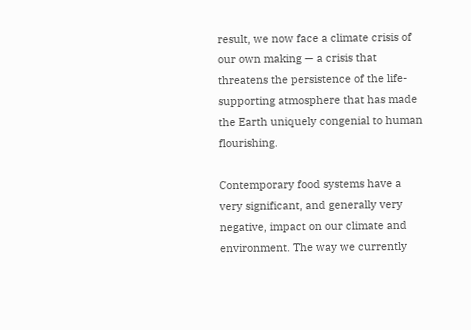result, we now face a climate crisis of our own making — a crisis that threatens the persistence of the life-supporting atmosphere that has made the Earth uniquely congenial to human flourishing.

Contemporary food systems have a very significant, and generally very negative, impact on our climate and environment. The way we currently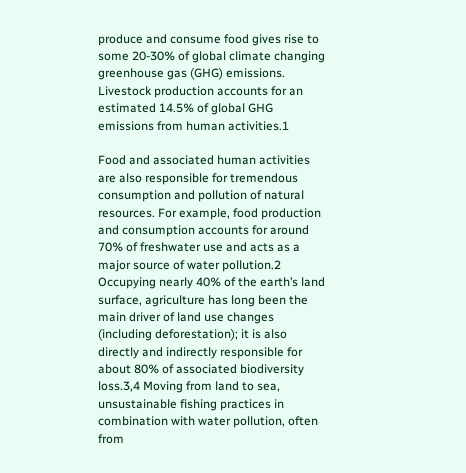produce and consume food gives rise to some 20-30% of global climate changing greenhouse gas (GHG) emissions. Livestock production accounts for an estimated 14.5% of global GHG emissions from human activities.1

Food and associated human activities are also responsible for tremendous consumption and pollution of natural resources. For example, food production and consumption accounts for around 70% of freshwater use and acts as a major source of water pollution.2 Occupying nearly 40% of the earth’s land surface, agriculture has long been the main driver of land use changes (including deforestation); it is also directly and indirectly responsible for about 80% of associated biodiversity loss.3,4 Moving from land to sea, unsustainable fishing practices in combination with water pollution, often from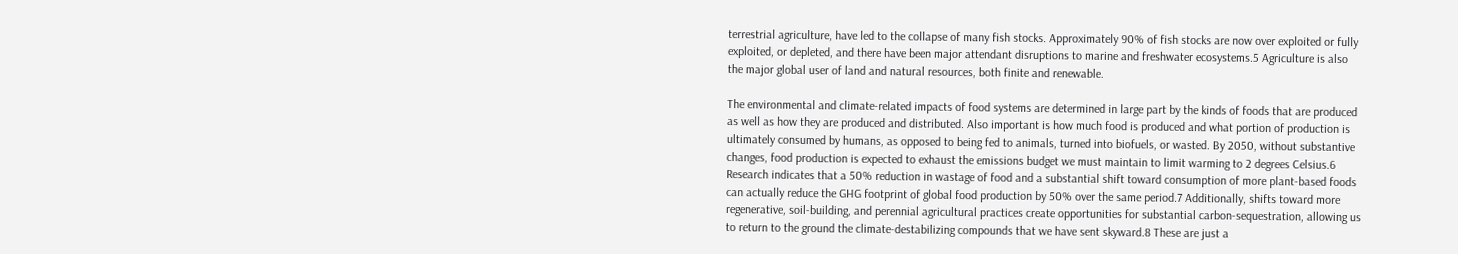terrestrial agriculture, have led to the collapse of many fish stocks. Approximately 90% of fish stocks are now over exploited or fully exploited, or depleted, and there have been major attendant disruptions to marine and freshwater ecosystems.5 Agriculture is also the major global user of land and natural resources, both finite and renewable.

The environmental and climate-related impacts of food systems are determined in large part by the kinds of foods that are produced as well as how they are produced and distributed. Also important is how much food is produced and what portion of production is ultimately consumed by humans, as opposed to being fed to animals, turned into biofuels, or wasted. By 2050, without substantive changes, food production is expected to exhaust the emissions budget we must maintain to limit warming to 2 degrees Celsius.6 Research indicates that a 50% reduction in wastage of food and a substantial shift toward consumption of more plant-based foods can actually reduce the GHG footprint of global food production by 50% over the same period.7 Additionally, shifts toward more regenerative, soil-building, and perennial agricultural practices create opportunities for substantial carbon-sequestration, allowing us to return to the ground the climate-destabilizing compounds that we have sent skyward.8 These are just a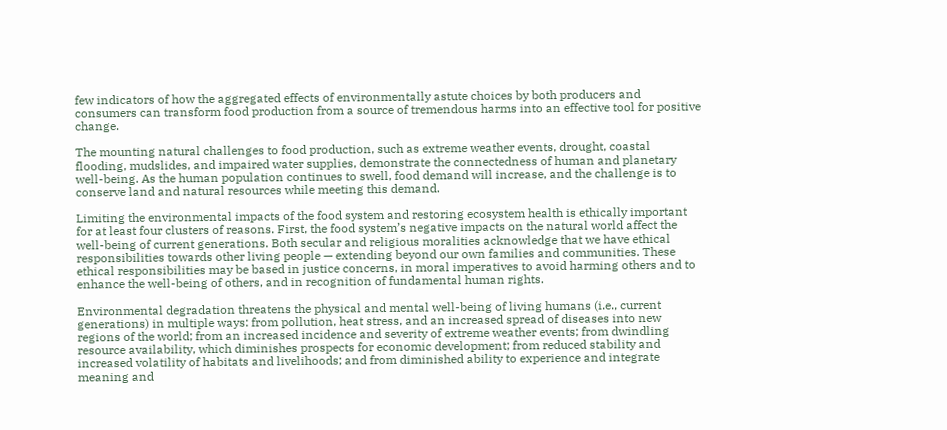few indicators of how the aggregated effects of environmentally astute choices by both producers and consumers can transform food production from a source of tremendous harms into an effective tool for positive change.

The mounting natural challenges to food production, such as extreme weather events, drought, coastal flooding, mudslides, and impaired water supplies, demonstrate the connectedness of human and planetary well-being. As the human population continues to swell, food demand will increase, and the challenge is to conserve land and natural resources while meeting this demand.

Limiting the environmental impacts of the food system and restoring ecosystem health is ethically important for at least four clusters of reasons. First, the food system’s negative impacts on the natural world affect the well-being of current generations. Both secular and religious moralities acknowledge that we have ethical responsibilities towards other living people — extending beyond our own families and communities. These ethical responsibilities may be based in justice concerns, in moral imperatives to avoid harming others and to enhance the well-being of others, and in recognition of fundamental human rights.

Environmental degradation threatens the physical and mental well-being of living humans (i.e., current generations) in multiple ways: from pollution, heat stress, and an increased spread of diseases into new regions of the world; from an increased incidence and severity of extreme weather events; from dwindling resource availability, which diminishes prospects for economic development; from reduced stability and increased volatility of habitats and livelihoods; and from diminished ability to experience and integrate meaning and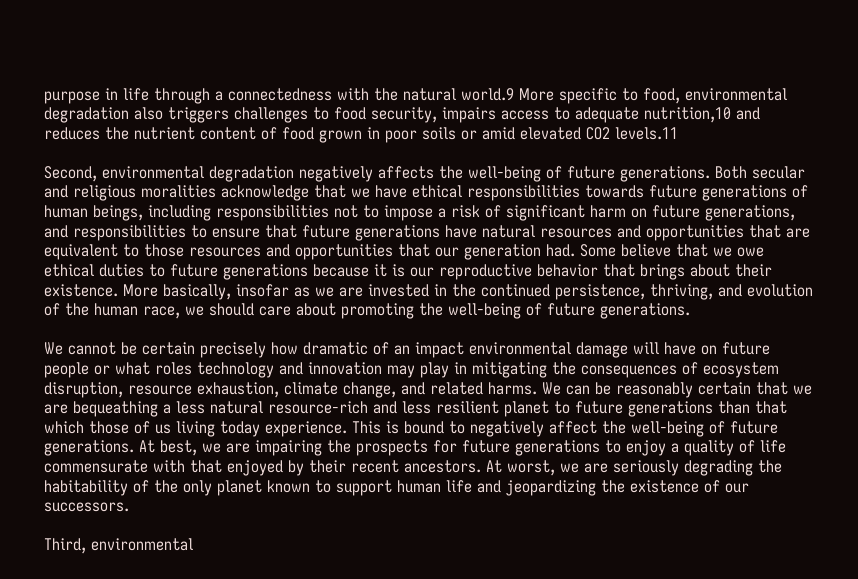purpose in life through a connectedness with the natural world.9 More specific to food, environmental degradation also triggers challenges to food security, impairs access to adequate nutrition,10 and reduces the nutrient content of food grown in poor soils or amid elevated CO2 levels.11

Second, environmental degradation negatively affects the well-being of future generations. Both secular and religious moralities acknowledge that we have ethical responsibilities towards future generations of human beings, including responsibilities not to impose a risk of significant harm on future generations, and responsibilities to ensure that future generations have natural resources and opportunities that are equivalent to those resources and opportunities that our generation had. Some believe that we owe ethical duties to future generations because it is our reproductive behavior that brings about their existence. More basically, insofar as we are invested in the continued persistence, thriving, and evolution of the human race, we should care about promoting the well-being of future generations.

We cannot be certain precisely how dramatic of an impact environmental damage will have on future people or what roles technology and innovation may play in mitigating the consequences of ecosystem disruption, resource exhaustion, climate change, and related harms. We can be reasonably certain that we are bequeathing a less natural resource-rich and less resilient planet to future generations than that which those of us living today experience. This is bound to negatively affect the well-being of future generations. At best, we are impairing the prospects for future generations to enjoy a quality of life commensurate with that enjoyed by their recent ancestors. At worst, we are seriously degrading the habitability of the only planet known to support human life and jeopardizing the existence of our successors.

Third, environmental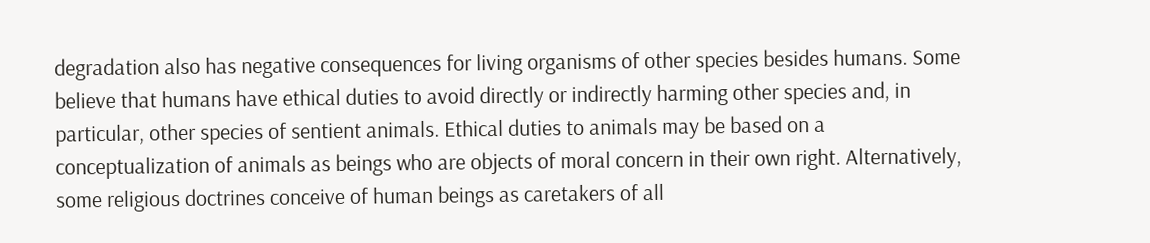degradation also has negative consequences for living organisms of other species besides humans. Some believe that humans have ethical duties to avoid directly or indirectly harming other species and, in particular, other species of sentient animals. Ethical duties to animals may be based on a conceptualization of animals as beings who are objects of moral concern in their own right. Alternatively, some religious doctrines conceive of human beings as caretakers of all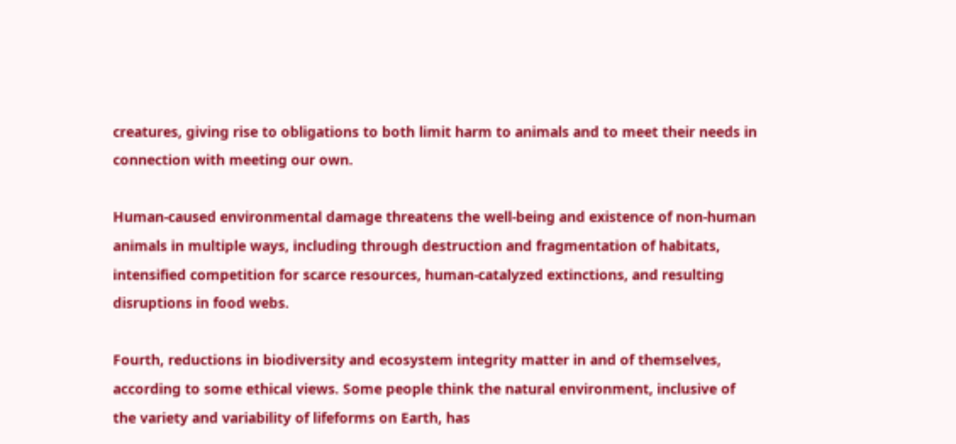creatures, giving rise to obligations to both limit harm to animals and to meet their needs in connection with meeting our own.

Human-caused environmental damage threatens the well-being and existence of non-human animals in multiple ways, including through destruction and fragmentation of habitats, intensified competition for scarce resources, human-catalyzed extinctions, and resulting disruptions in food webs.

Fourth, reductions in biodiversity and ecosystem integrity matter in and of themselves, according to some ethical views. Some people think the natural environment, inclusive of the variety and variability of lifeforms on Earth, has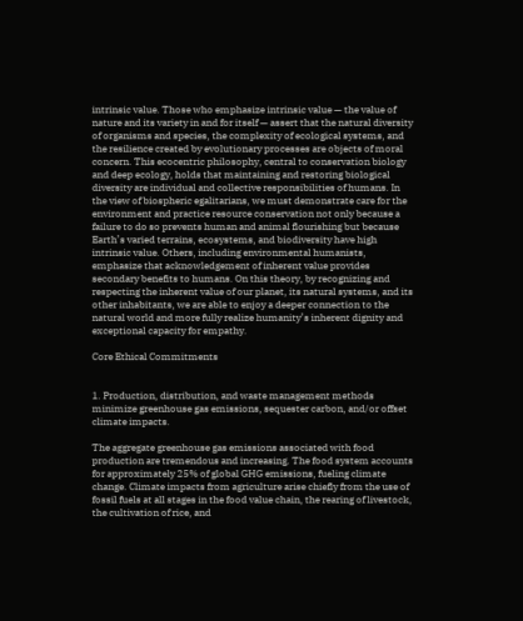intrinsic value. Those who emphasize intrinsic value — the value of nature and its variety in and for itself — assert that the natural diversity of organisms and species, the complexity of ecological systems, and the resilience created by evolutionary processes are objects of moral concern. This ecocentric philosophy, central to conservation biology and deep ecology, holds that maintaining and restoring biological diversity are individual and collective responsibilities of humans. In the view of biospheric egalitarians, we must demonstrate care for the environment and practice resource conservation not only because a failure to do so prevents human and animal flourishing but because Earth’s varied terrains, ecosystems, and biodiversity have high intrinsic value. Others, including environmental humanists, emphasize that acknowledgement of inherent value provides secondary benefits to humans. On this theory, by recognizing and respecting the inherent value of our planet, its natural systems, and its other inhabitants, we are able to enjoy a deeper connection to the natural world and more fully realize humanity’s inherent dignity and exceptional capacity for empathy.

Core Ethical Commitments


1. Production, distribution, and waste management methods minimize greenhouse gas emissions, sequester carbon, and/or offset climate impacts.

The aggregate greenhouse gas emissions associated with food production are tremendous and increasing. The food system accounts for approximately 25% of global GHG emissions, fueling climate change. Climate impacts from agriculture arise chiefly from the use of fossil fuels at all stages in the food value chain, the rearing of livestock, the cultivation of rice, and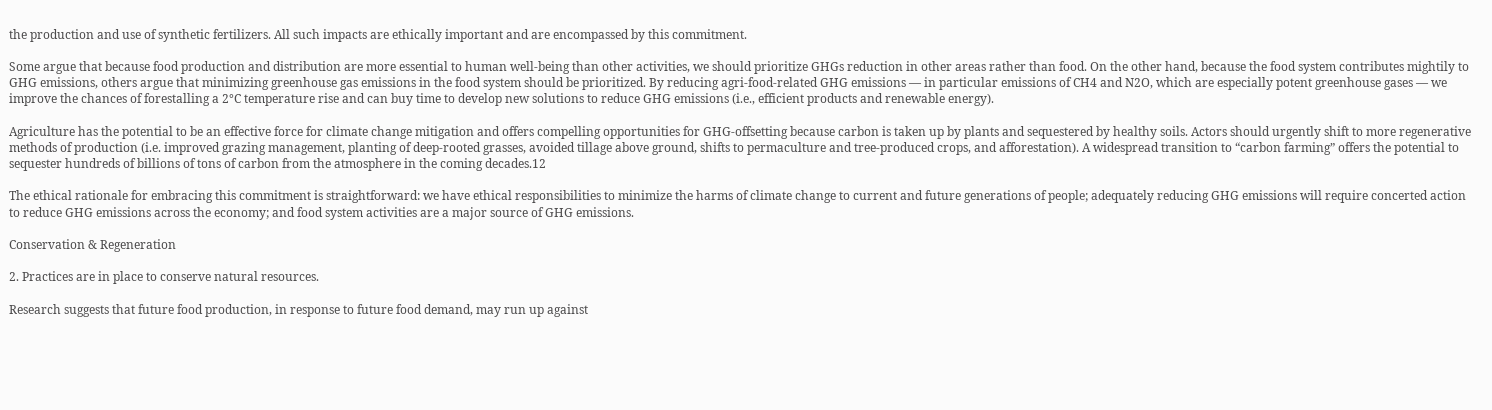the production and use of synthetic fertilizers. All such impacts are ethically important and are encompassed by this commitment.

Some argue that because food production and distribution are more essential to human well-being than other activities, we should prioritize GHGs reduction in other areas rather than food. On the other hand, because the food system contributes mightily to GHG emissions, others argue that minimizing greenhouse gas emissions in the food system should be prioritized. By reducing agri-food-related GHG emissions — in particular emissions of CH4 and N2O, which are especially potent greenhouse gases — we improve the chances of forestalling a 2°C temperature rise and can buy time to develop new solutions to reduce GHG emissions (i.e., efficient products and renewable energy).

Agriculture has the potential to be an effective force for climate change mitigation and offers compelling opportunities for GHG-offsetting because carbon is taken up by plants and sequestered by healthy soils. Actors should urgently shift to more regenerative methods of production (i.e. improved grazing management, planting of deep-rooted grasses, avoided tillage above ground, shifts to permaculture and tree-produced crops, and afforestation). A widespread transition to “carbon farming” offers the potential to sequester hundreds of billions of tons of carbon from the atmosphere in the coming decades.12

The ethical rationale for embracing this commitment is straightforward: we have ethical responsibilities to minimize the harms of climate change to current and future generations of people; adequately reducing GHG emissions will require concerted action to reduce GHG emissions across the economy; and food system activities are a major source of GHG emissions.

Conservation & Regeneration

2. Practices are in place to conserve natural resources.

Research suggests that future food production, in response to future food demand, may run up against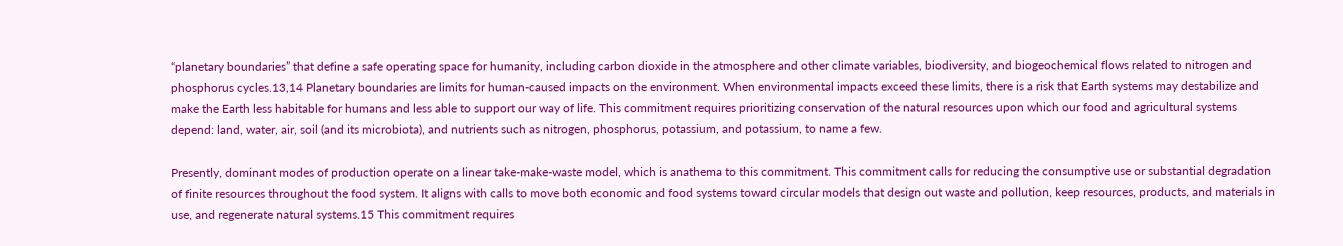“planetary boundaries” that define a safe operating space for humanity, including carbon dioxide in the atmosphere and other climate variables, biodiversity, and biogeochemical flows related to nitrogen and phosphorus cycles.13,14 Planetary boundaries are limits for human-caused impacts on the environment. When environmental impacts exceed these limits, there is a risk that Earth systems may destabilize and make the Earth less habitable for humans and less able to support our way of life. This commitment requires prioritizing conservation of the natural resources upon which our food and agricultural systems depend: land, water, air, soil (and its microbiota), and nutrients such as nitrogen, phosphorus, potassium, and potassium, to name a few.

Presently, dominant modes of production operate on a linear take-make-waste model, which is anathema to this commitment. This commitment calls for reducing the consumptive use or substantial degradation of finite resources throughout the food system. It aligns with calls to move both economic and food systems toward circular models that design out waste and pollution, keep resources, products, and materials in use, and regenerate natural systems.15 This commitment requires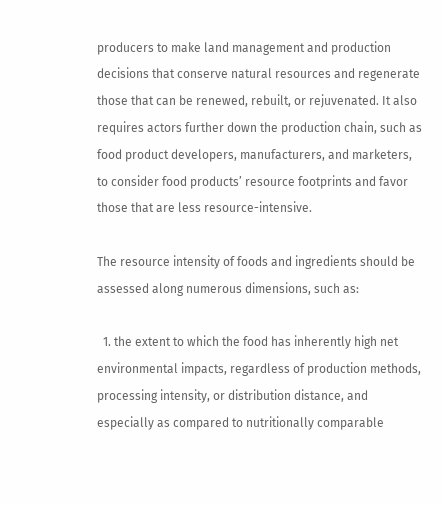producers to make land management and production decisions that conserve natural resources and regenerate those that can be renewed, rebuilt, or rejuvenated. It also requires actors further down the production chain, such as food product developers, manufacturers, and marketers, to consider food products’ resource footprints and favor those that are less resource-intensive.

The resource intensity of foods and ingredients should be assessed along numerous dimensions, such as:

  1. the extent to which the food has inherently high net environmental impacts, regardless of production methods, processing intensity, or distribution distance, and especially as compared to nutritionally comparable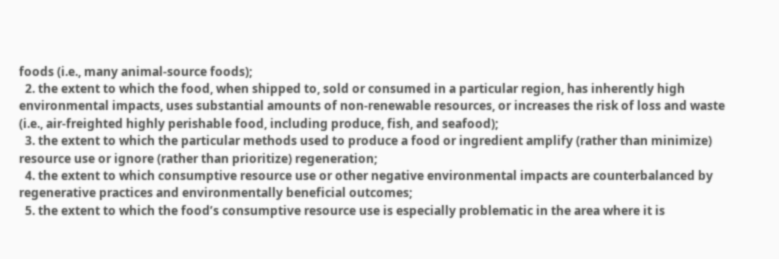foods (i.e., many animal-source foods);
  2. the extent to which the food, when shipped to, sold or consumed in a particular region, has inherently high environmental impacts, uses substantial amounts of non-renewable resources, or increases the risk of loss and waste (i.e., air-freighted highly perishable food, including produce, fish, and seafood);
  3. the extent to which the particular methods used to produce a food or ingredient amplify (rather than minimize) resource use or ignore (rather than prioritize) regeneration;
  4. the extent to which consumptive resource use or other negative environmental impacts are counterbalanced by regenerative practices and environmentally beneficial outcomes;
  5. the extent to which the food’s consumptive resource use is especially problematic in the area where it is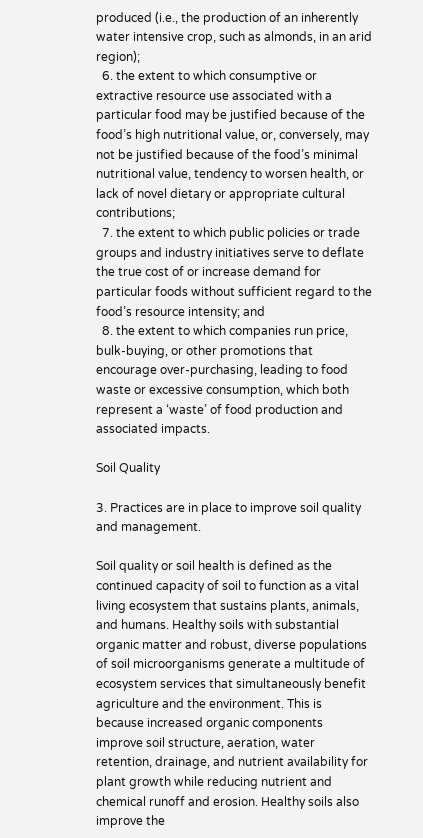produced (i.e., the production of an inherently water intensive crop, such as almonds, in an arid region);
  6. the extent to which consumptive or extractive resource use associated with a particular food may be justified because of the food’s high nutritional value, or, conversely, may not be justified because of the food’s minimal nutritional value, tendency to worsen health, or lack of novel dietary or appropriate cultural contributions;
  7. the extent to which public policies or trade groups and industry initiatives serve to deflate the true cost of or increase demand for particular foods without sufficient regard to the food’s resource intensity; and
  8. the extent to which companies run price, bulk-buying, or other promotions that encourage over-purchasing, leading to food waste or excessive consumption, which both represent a ‘waste’ of food production and associated impacts.

Soil Quality

3. Practices are in place to improve soil quality and management.

Soil quality or soil health is defined as the continued capacity of soil to function as a vital living ecosystem that sustains plants, animals, and humans. Healthy soils with substantial organic matter and robust, diverse populations of soil microorganisms generate a multitude of ecosystem services that simultaneously benefit agriculture and the environment. This is because increased organic components improve soil structure, aeration, water retention, drainage, and nutrient availability for plant growth while reducing nutrient and chemical runoff and erosion. Healthy soils also improve the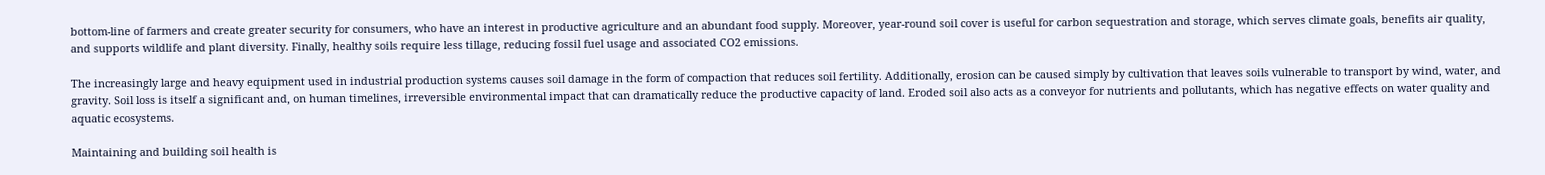bottom-line of farmers and create greater security for consumers, who have an interest in productive agriculture and an abundant food supply. Moreover, year-round soil cover is useful for carbon sequestration and storage, which serves climate goals, benefits air quality, and supports wildlife and plant diversity. Finally, healthy soils require less tillage, reducing fossil fuel usage and associated CO2 emissions.

The increasingly large and heavy equipment used in industrial production systems causes soil damage in the form of compaction that reduces soil fertility. Additionally, erosion can be caused simply by cultivation that leaves soils vulnerable to transport by wind, water, and gravity. Soil loss is itself a significant and, on human timelines, irreversible environmental impact that can dramatically reduce the productive capacity of land. Eroded soil also acts as a conveyor for nutrients and pollutants, which has negative effects on water quality and aquatic ecosystems.

Maintaining and building soil health is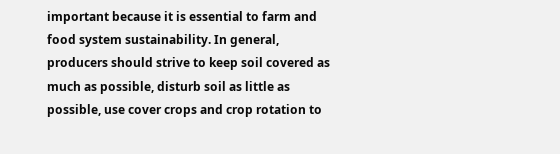important because it is essential to farm and food system sustainability. In general, producers should strive to keep soil covered as much as possible, disturb soil as little as possible, use cover crops and crop rotation to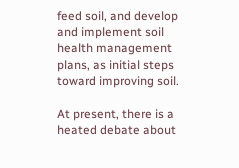feed soil, and develop and implement soil health management plans, as initial steps toward improving soil.

At present, there is a heated debate about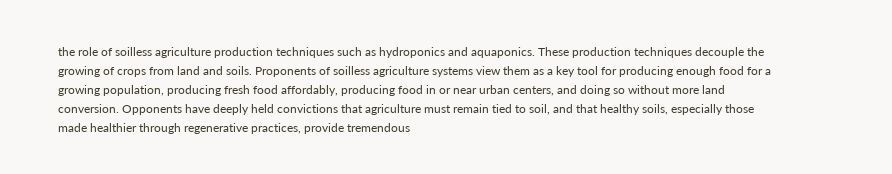the role of soilless agriculture production techniques such as hydroponics and aquaponics. These production techniques decouple the growing of crops from land and soils. Proponents of soilless agriculture systems view them as a key tool for producing enough food for a growing population, producing fresh food affordably, producing food in or near urban centers, and doing so without more land conversion. Opponents have deeply held convictions that agriculture must remain tied to soil, and that healthy soils, especially those made healthier through regenerative practices, provide tremendous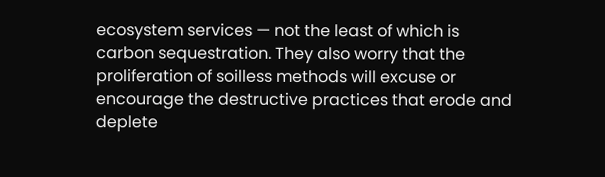ecosystem services — not the least of which is carbon sequestration. They also worry that the proliferation of soilless methods will excuse or encourage the destructive practices that erode and deplete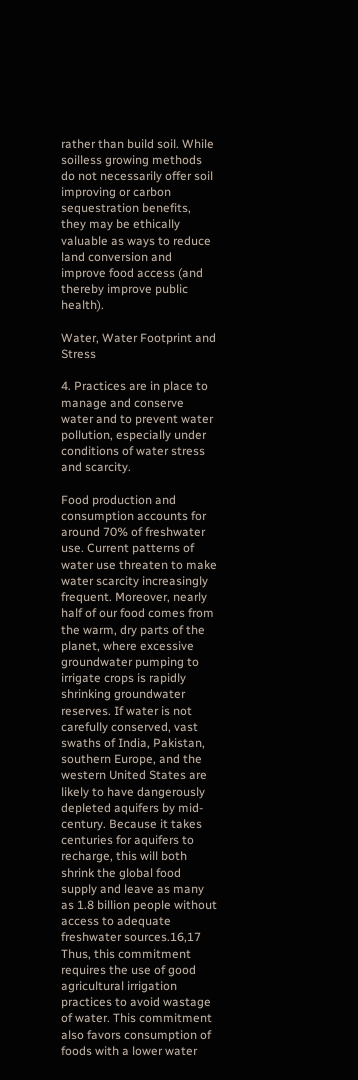rather than build soil. While soilless growing methods do not necessarily offer soil improving or carbon sequestration benefits, they may be ethically valuable as ways to reduce land conversion and improve food access (and thereby improve public health).

Water, Water Footprint and Stress

4. Practices are in place to manage and conserve water and to prevent water pollution, especially under conditions of water stress and scarcity.

Food production and consumption accounts for around 70% of freshwater use. Current patterns of water use threaten to make water scarcity increasingly frequent. Moreover, nearly half of our food comes from the warm, dry parts of the planet, where excessive groundwater pumping to irrigate crops is rapidly shrinking groundwater reserves. If water is not carefully conserved, vast swaths of India, Pakistan, southern Europe, and the western United States are likely to have dangerously depleted aquifers by mid-century. Because it takes centuries for aquifers to recharge, this will both shrink the global food supply and leave as many as 1.8 billion people without access to adequate freshwater sources.16,17 Thus, this commitment requires the use of good agricultural irrigation practices to avoid wastage of water. This commitment also favors consumption of foods with a lower water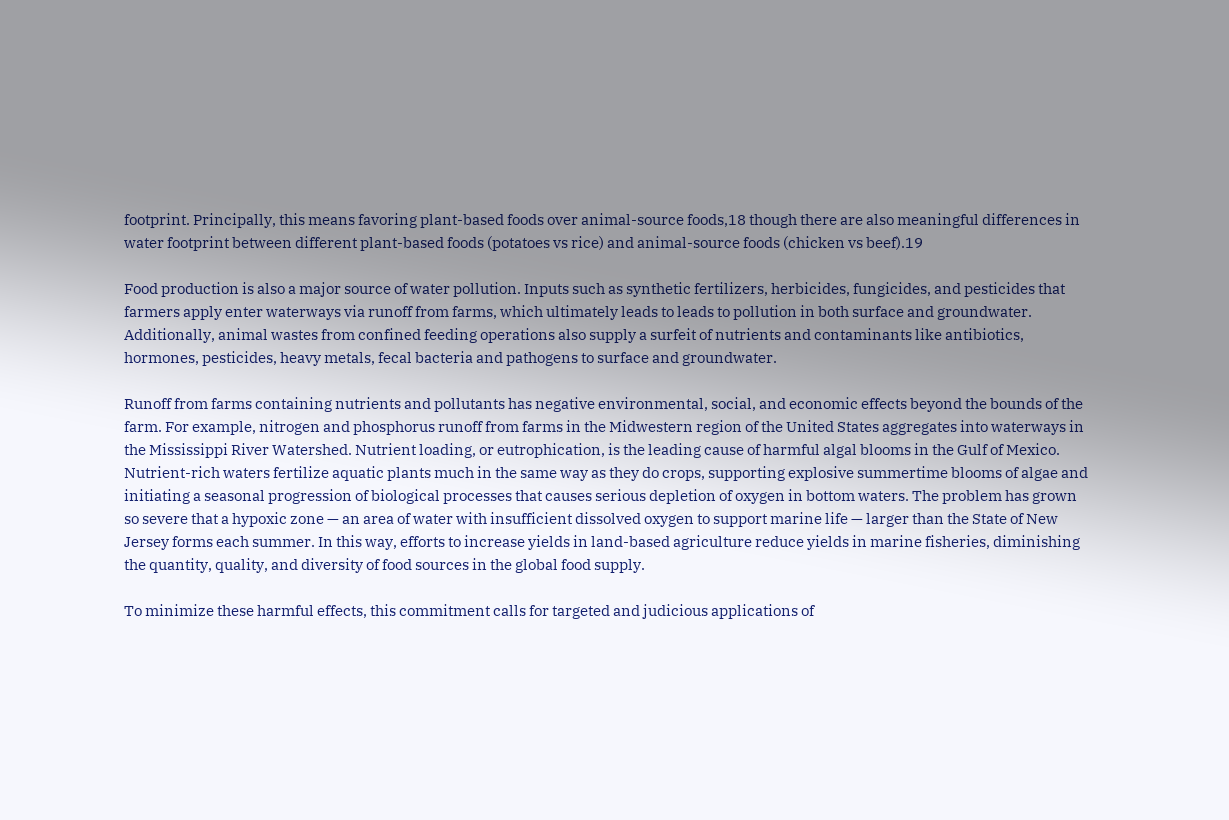footprint. Principally, this means favoring plant-based foods over animal-source foods,18 though there are also meaningful differences in water footprint between different plant-based foods (potatoes vs rice) and animal-source foods (chicken vs beef).19

Food production is also a major source of water pollution. Inputs such as synthetic fertilizers, herbicides, fungicides, and pesticides that farmers apply enter waterways via runoff from farms, which ultimately leads to leads to pollution in both surface and groundwater. Additionally, animal wastes from confined feeding operations also supply a surfeit of nutrients and contaminants like antibiotics, hormones, pesticides, heavy metals, fecal bacteria and pathogens to surface and groundwater.

Runoff from farms containing nutrients and pollutants has negative environmental, social, and economic effects beyond the bounds of the farm. For example, nitrogen and phosphorus runoff from farms in the Midwestern region of the United States aggregates into waterways in the Mississippi River Watershed. Nutrient loading, or eutrophication, is the leading cause of harmful algal blooms in the Gulf of Mexico. Nutrient-rich waters fertilize aquatic plants much in the same way as they do crops, supporting explosive summertime blooms of algae and initiating a seasonal progression of biological processes that causes serious depletion of oxygen in bottom waters. The problem has grown so severe that a hypoxic zone — an area of water with insufficient dissolved oxygen to support marine life — larger than the State of New Jersey forms each summer. In this way, efforts to increase yields in land-based agriculture reduce yields in marine fisheries, diminishing the quantity, quality, and diversity of food sources in the global food supply.

To minimize these harmful effects, this commitment calls for targeted and judicious applications of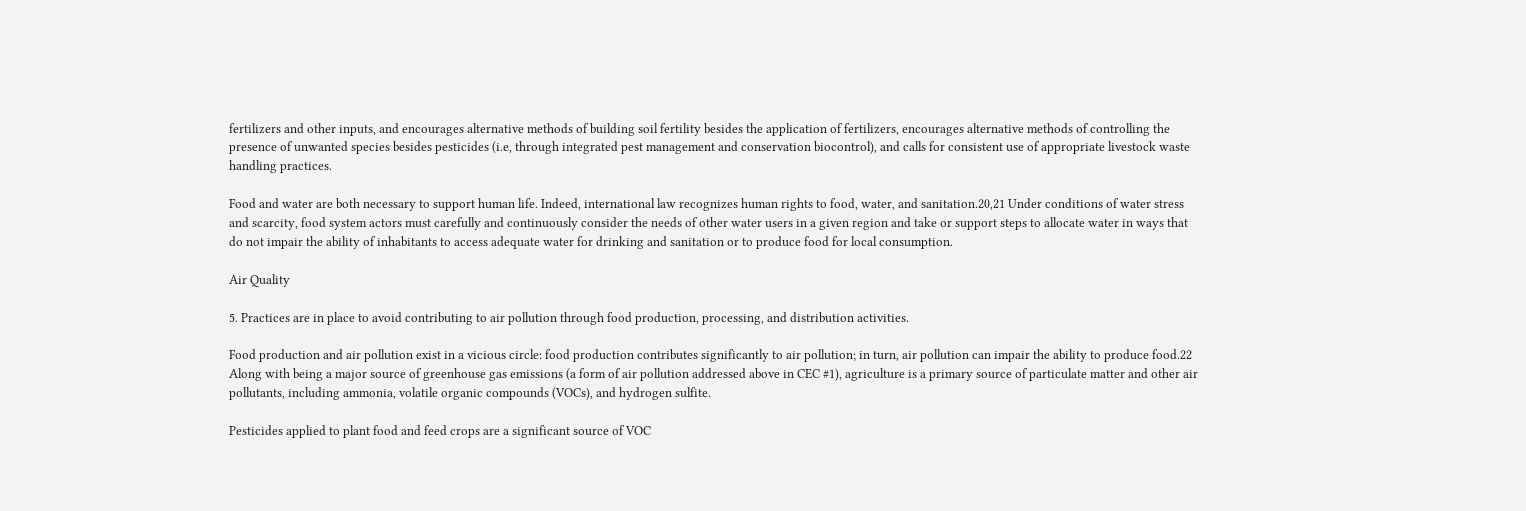fertilizers and other inputs, and encourages alternative methods of building soil fertility besides the application of fertilizers, encourages alternative methods of controlling the presence of unwanted species besides pesticides (i.e, through integrated pest management and conservation biocontrol), and calls for consistent use of appropriate livestock waste handling practices.

Food and water are both necessary to support human life. Indeed, international law recognizes human rights to food, water, and sanitation.20,21 Under conditions of water stress and scarcity, food system actors must carefully and continuously consider the needs of other water users in a given region and take or support steps to allocate water in ways that do not impair the ability of inhabitants to access adequate water for drinking and sanitation or to produce food for local consumption.

Air Quality

5. Practices are in place to avoid contributing to air pollution through food production, processing, and distribution activities.

Food production and air pollution exist in a vicious circle: food production contributes significantly to air pollution; in turn, air pollution can impair the ability to produce food.22 Along with being a major source of greenhouse gas emissions (a form of air pollution addressed above in CEC #1), agriculture is a primary source of particulate matter and other air pollutants, including ammonia, volatile organic compounds (VOCs), and hydrogen sulfite.

Pesticides applied to plant food and feed crops are a significant source of VOC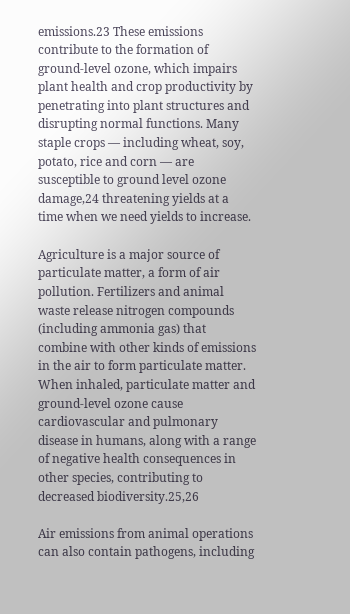emissions.23 These emissions contribute to the formation of ground-level ozone, which impairs plant health and crop productivity by penetrating into plant structures and disrupting normal functions. Many staple crops — including wheat, soy, potato, rice and corn — are susceptible to ground level ozone damage,24 threatening yields at a time when we need yields to increase.

Agriculture is a major source of particulate matter, a form of air pollution. Fertilizers and animal waste release nitrogen compounds (including ammonia gas) that combine with other kinds of emissions in the air to form particulate matter. When inhaled, particulate matter and ground-level ozone cause cardiovascular and pulmonary disease in humans, along with a range of negative health consequences in other species, contributing to decreased biodiversity.25,26

Air emissions from animal operations can also contain pathogens, including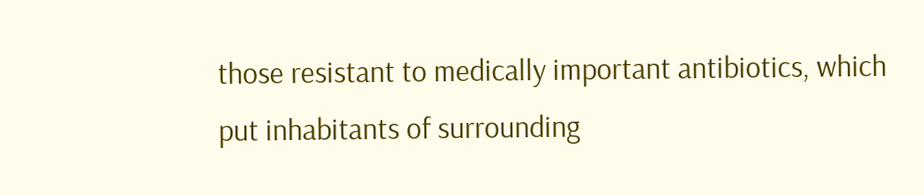those resistant to medically important antibiotics, which put inhabitants of surrounding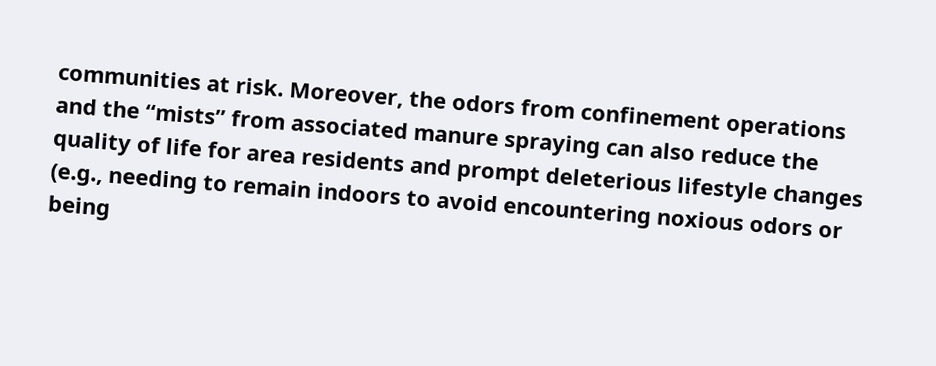communities at risk. Moreover, the odors from confinement operations and the “mists” from associated manure spraying can also reduce the quality of life for area residents and prompt deleterious lifestyle changes (e.g., needing to remain indoors to avoid encountering noxious odors or being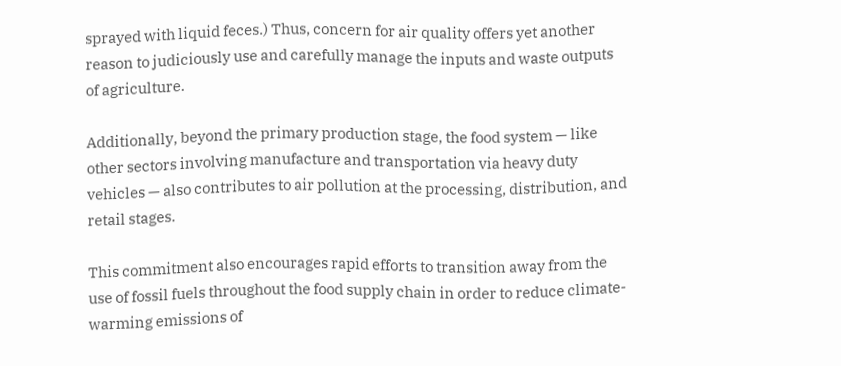sprayed with liquid feces.) Thus, concern for air quality offers yet another reason to judiciously use and carefully manage the inputs and waste outputs of agriculture.

Additionally, beyond the primary production stage, the food system — like other sectors involving manufacture and transportation via heavy duty vehicles — also contributes to air pollution at the processing, distribution, and retail stages.

This commitment also encourages rapid efforts to transition away from the use of fossil fuels throughout the food supply chain in order to reduce climate-warming emissions of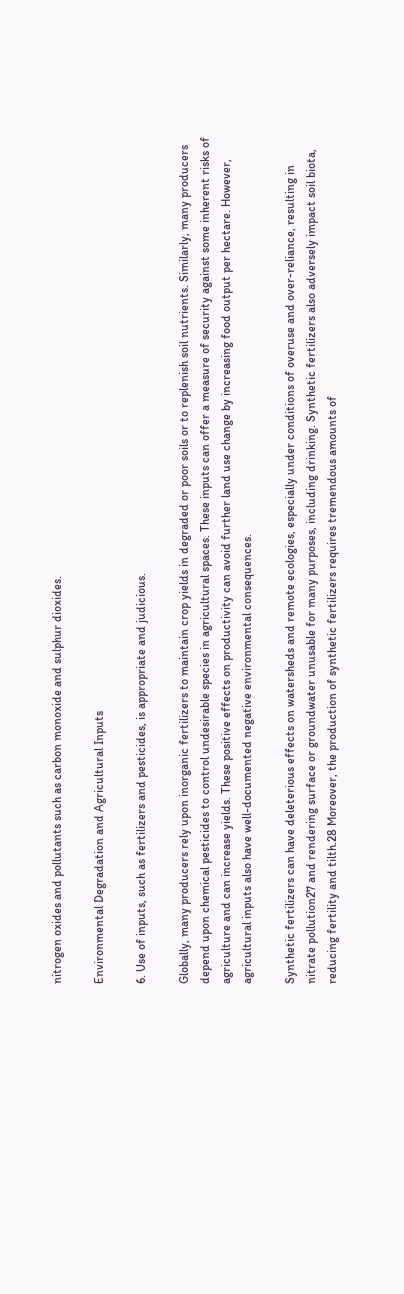nitrogen oxides and pollutants such as carbon monoxide and sulphur dioxides.

Environmental Degradation and Agricultural Inputs

6. Use of inputs, such as fertilizers and pesticides, is appropriate and judicious.

Globally, many producers rely upon inorganic fertilizers to maintain crop yields in degraded or poor soils or to replenish soil nutrients. Similarly, many producers depend upon chemical pesticides to control undesirable species in agricultural spaces. These inputs can offer a measure of security against some inherent risks of agriculture and can increase yields. These positive effects on productivity can avoid further land use change by increasing food output per hectare. However, agricultural inputs also have well-documented negative environmental consequences.

Synthetic fertilizers can have deleterious effects on watersheds and remote ecologies, especially under conditions of overuse and over-reliance, resulting in nitrate pollution27 and rendering surface or groundwater unusable for many purposes, including drinking. Synthetic fertilizers also adversely impact soil biota, reducing fertility and tilth.28 Moreover, the production of synthetic fertilizers requires tremendous amounts of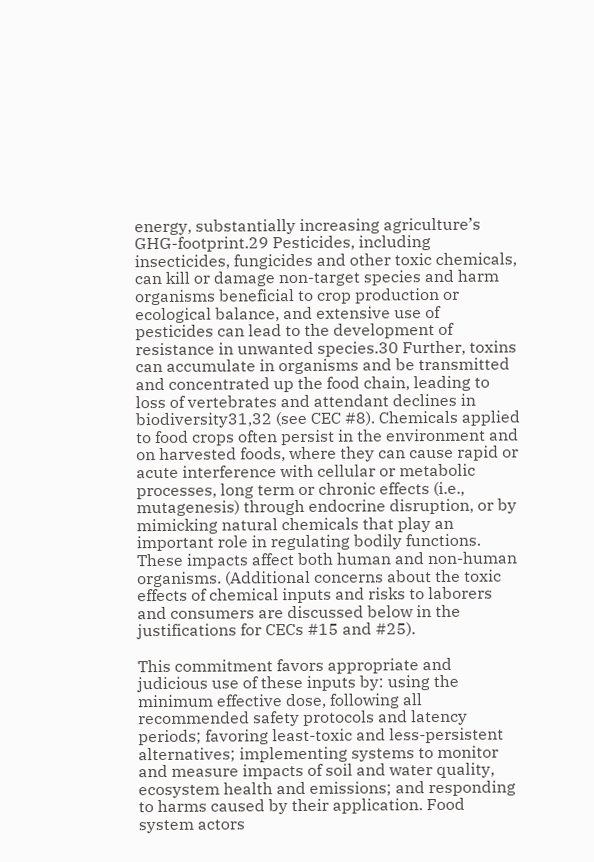energy, substantially increasing agriculture’s GHG-footprint.29 Pesticides, including insecticides, fungicides and other toxic chemicals, can kill or damage non-target species and harm organisms beneficial to crop production or ecological balance, and extensive use of pesticides can lead to the development of resistance in unwanted species.30 Further, toxins can accumulate in organisms and be transmitted and concentrated up the food chain, leading to loss of vertebrates and attendant declines in biodiversity31,32 (see CEC #8). Chemicals applied to food crops often persist in the environment and on harvested foods, where they can cause rapid or acute interference with cellular or metabolic processes, long term or chronic effects (i.e., mutagenesis) through endocrine disruption, or by mimicking natural chemicals that play an important role in regulating bodily functions. These impacts affect both human and non-human organisms. (Additional concerns about the toxic effects of chemical inputs and risks to laborers and consumers are discussed below in the justifications for CECs #15 and #25).

This commitment favors appropriate and judicious use of these inputs by: using the minimum effective dose, following all recommended safety protocols and latency periods; favoring least-toxic and less-persistent alternatives; implementing systems to monitor and measure impacts of soil and water quality, ecosystem health and emissions; and responding to harms caused by their application. Food system actors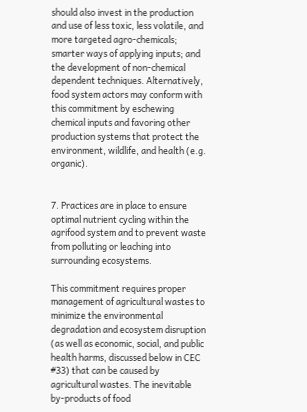should also invest in the production and use of less toxic, less volatile, and more targeted agro-chemicals; smarter ways of applying inputs; and the development of non-chemical dependent techniques. Alternatively, food system actors may conform with this commitment by eschewing chemical inputs and favoring other production systems that protect the environment, wildlife, and health (e.g. organic).


7. Practices are in place to ensure optimal nutrient cycling within the agrifood system and to prevent waste from polluting or leaching into surrounding ecosystems.

This commitment requires proper management of agricultural wastes to minimize the environmental degradation and ecosystem disruption (as well as economic, social, and public health harms, discussed below in CEC #33) that can be caused by agricultural wastes. The inevitable by-products of food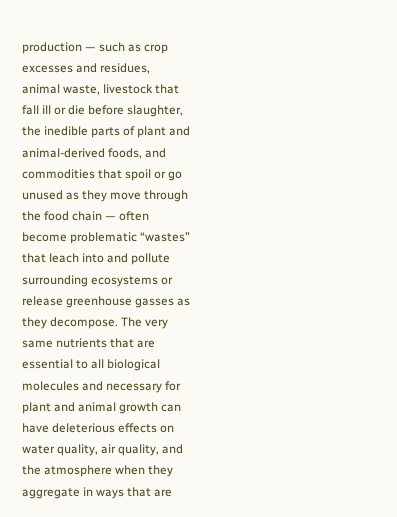production — such as crop excesses and residues, animal waste, livestock that fall ill or die before slaughter, the inedible parts of plant and animal-derived foods, and commodities that spoil or go unused as they move through the food chain — often become problematic “wastes” that leach into and pollute surrounding ecosystems or release greenhouse gasses as they decompose. The very same nutrients that are essential to all biological molecules and necessary for plant and animal growth can have deleterious effects on water quality, air quality, and the atmosphere when they aggregate in ways that are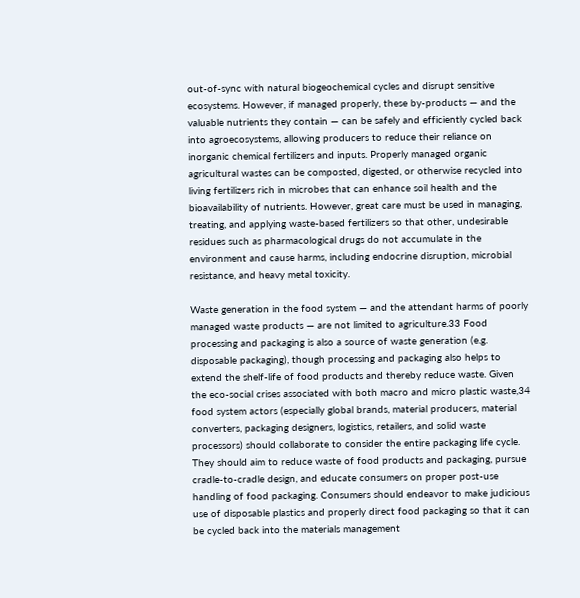out-of-sync with natural biogeochemical cycles and disrupt sensitive ecosystems. However, if managed properly, these by-products — and the valuable nutrients they contain — can be safely and efficiently cycled back into agroecosystems, allowing producers to reduce their reliance on inorganic chemical fertilizers and inputs. Properly managed organic agricultural wastes can be composted, digested, or otherwise recycled into living fertilizers rich in microbes that can enhance soil health and the bioavailability of nutrients. However, great care must be used in managing, treating, and applying waste-based fertilizers so that other, undesirable residues such as pharmacological drugs do not accumulate in the environment and cause harms, including endocrine disruption, microbial resistance, and heavy metal toxicity.

Waste generation in the food system — and the attendant harms of poorly managed waste products — are not limited to agriculture.33 Food processing and packaging is also a source of waste generation (e.g. disposable packaging), though processing and packaging also helps to extend the shelf-life of food products and thereby reduce waste. Given the eco-social crises associated with both macro and micro plastic waste,34 food system actors (especially global brands, material producers, material converters, packaging designers, logistics, retailers, and solid waste processors) should collaborate to consider the entire packaging life cycle. They should aim to reduce waste of food products and packaging, pursue cradle-to-cradle design, and educate consumers on proper post-use handling of food packaging. Consumers should endeavor to make judicious use of disposable plastics and properly direct food packaging so that it can be cycled back into the materials management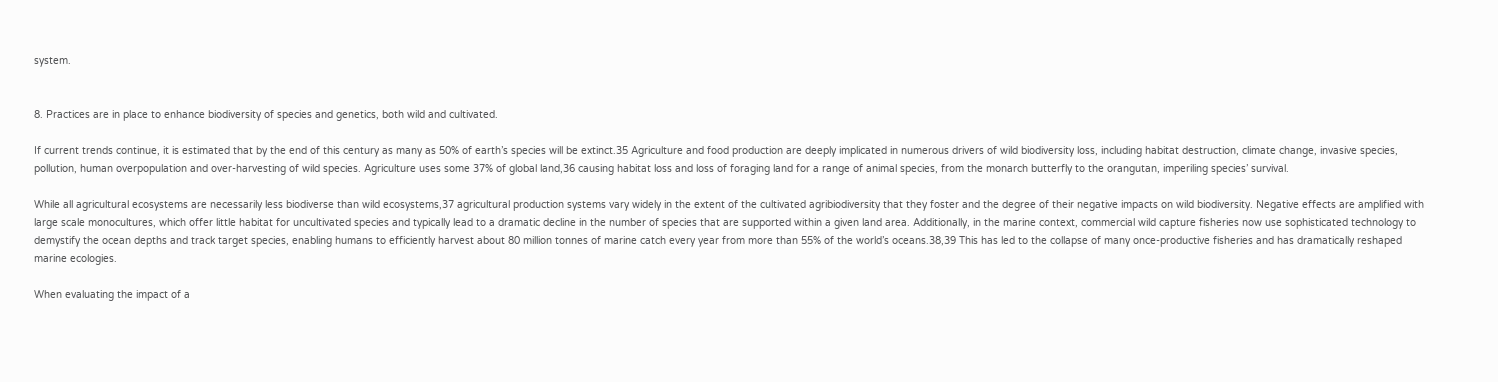system.


8. Practices are in place to enhance biodiversity of species and genetics, both wild and cultivated.

If current trends continue, it is estimated that by the end of this century as many as 50% of earth’s species will be extinct.35 Agriculture and food production are deeply implicated in numerous drivers of wild biodiversity loss, including habitat destruction, climate change, invasive species, pollution, human overpopulation and over-harvesting of wild species. Agriculture uses some 37% of global land,36 causing habitat loss and loss of foraging land for a range of animal species, from the monarch butterfly to the orangutan, imperiling species’ survival.

While all agricultural ecosystems are necessarily less biodiverse than wild ecosystems,37 agricultural production systems vary widely in the extent of the cultivated agribiodiversity that they foster and the degree of their negative impacts on wild biodiversity. Negative effects are amplified with large scale monocultures, which offer little habitat for uncultivated species and typically lead to a dramatic decline in the number of species that are supported within a given land area. Additionally, in the marine context, commercial wild capture fisheries now use sophisticated technology to demystify the ocean depths and track target species, enabling humans to efficiently harvest about 80 million tonnes of marine catch every year from more than 55% of the world’s oceans.38,39 This has led to the collapse of many once-productive fisheries and has dramatically reshaped marine ecologies.

When evaluating the impact of a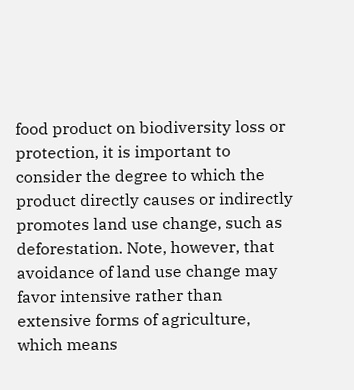food product on biodiversity loss or protection, it is important to consider the degree to which the product directly causes or indirectly promotes land use change, such as deforestation. Note, however, that avoidance of land use change may favor intensive rather than extensive forms of agriculture, which means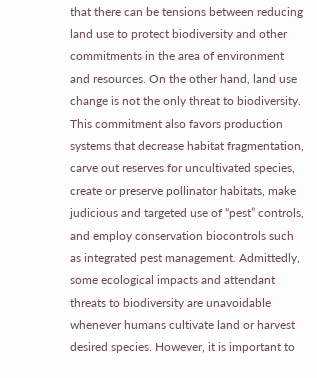that there can be tensions between reducing land use to protect biodiversity and other commitments in the area of environment and resources. On the other hand, land use change is not the only threat to biodiversity. This commitment also favors production systems that decrease habitat fragmentation, carve out reserves for uncultivated species, create or preserve pollinator habitats, make judicious and targeted use of “pest” controls, and employ conservation biocontrols such as integrated pest management. Admittedly, some ecological impacts and attendant threats to biodiversity are unavoidable whenever humans cultivate land or harvest desired species. However, it is important to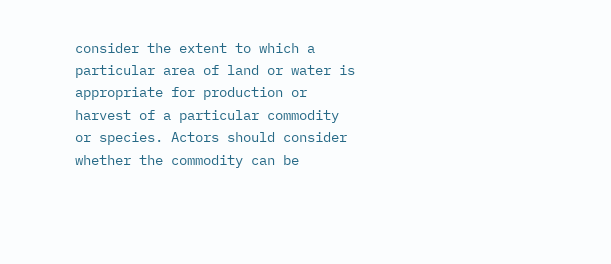consider the extent to which a particular area of land or water is appropriate for production or harvest of a particular commodity or species. Actors should consider whether the commodity can be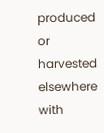produced or harvested elsewhere with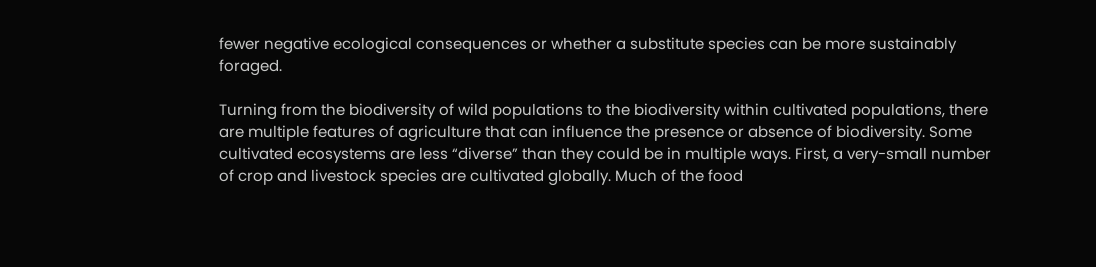fewer negative ecological consequences or whether a substitute species can be more sustainably foraged.

Turning from the biodiversity of wild populations to the biodiversity within cultivated populations, there are multiple features of agriculture that can influence the presence or absence of biodiversity. Some cultivated ecosystems are less “diverse” than they could be in multiple ways. First, a very-small number of crop and livestock species are cultivated globally. Much of the food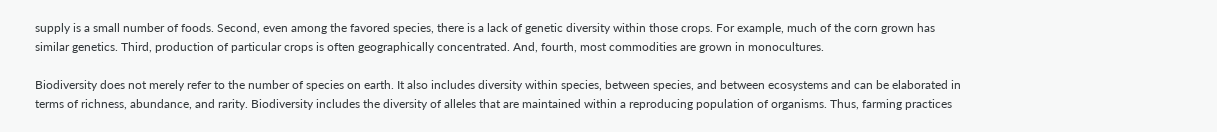supply is a small number of foods. Second, even among the favored species, there is a lack of genetic diversity within those crops. For example, much of the corn grown has similar genetics. Third, production of particular crops is often geographically concentrated. And, fourth, most commodities are grown in monocultures.

Biodiversity does not merely refer to the number of species on earth. It also includes diversity within species, between species, and between ecosystems and can be elaborated in terms of richness, abundance, and rarity. Biodiversity includes the diversity of alleles that are maintained within a reproducing population of organisms. Thus, farming practices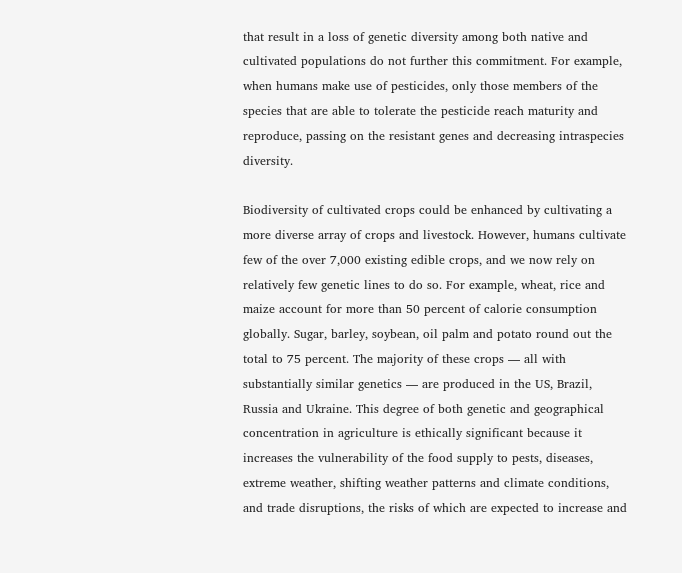that result in a loss of genetic diversity among both native and cultivated populations do not further this commitment. For example, when humans make use of pesticides, only those members of the species that are able to tolerate the pesticide reach maturity and reproduce, passing on the resistant genes and decreasing intraspecies diversity.

Biodiversity of cultivated crops could be enhanced by cultivating a more diverse array of crops and livestock. However, humans cultivate few of the over 7,000 existing edible crops, and we now rely on relatively few genetic lines to do so. For example, wheat, rice and maize account for more than 50 percent of calorie consumption globally. Sugar, barley, soybean, oil palm and potato round out the total to 75 percent. The majority of these crops — all with substantially similar genetics — are produced in the US, Brazil, Russia and Ukraine. This degree of both genetic and geographical concentration in agriculture is ethically significant because it increases the vulnerability of the food supply to pests, diseases, extreme weather, shifting weather patterns and climate conditions, and trade disruptions, the risks of which are expected to increase and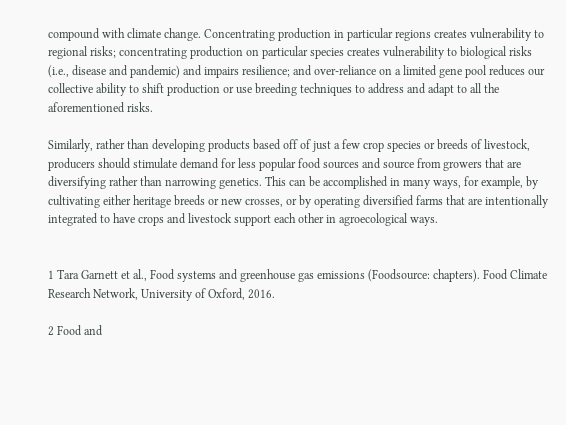compound with climate change. Concentrating production in particular regions creates vulnerability to regional risks; concentrating production on particular species creates vulnerability to biological risks (i.e., disease and pandemic) and impairs resilience; and over-reliance on a limited gene pool reduces our collective ability to shift production or use breeding techniques to address and adapt to all the aforementioned risks.

Similarly, rather than developing products based off of just a few crop species or breeds of livestock, producers should stimulate demand for less popular food sources and source from growers that are diversifying rather than narrowing genetics. This can be accomplished in many ways, for example, by cultivating either heritage breeds or new crosses, or by operating diversified farms that are intentionally integrated to have crops and livestock support each other in agroecological ways.


1 Tara Garnett et al., Food systems and greenhouse gas emissions (Foodsource: chapters). Food Climate Research Network, University of Oxford, 2016.

2 Food and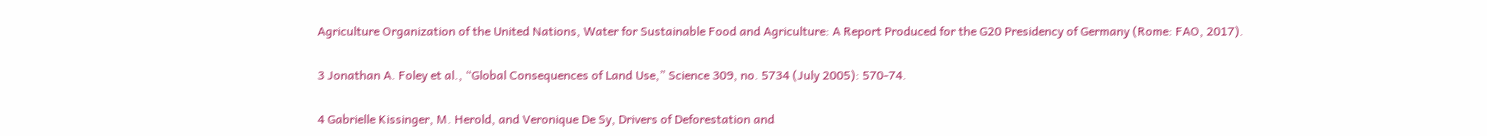Agriculture Organization of the United Nations, Water for Sustainable Food and Agriculture: A Report Produced for the G20 Presidency of Germany (Rome: FAO, 2017).

3 Jonathan A. Foley et al., “Global Consequences of Land Use,” Science 309, no. 5734 (July 2005): 570-74.

4 Gabrielle Kissinger, M. Herold, and Veronique De Sy, Drivers of Deforestation and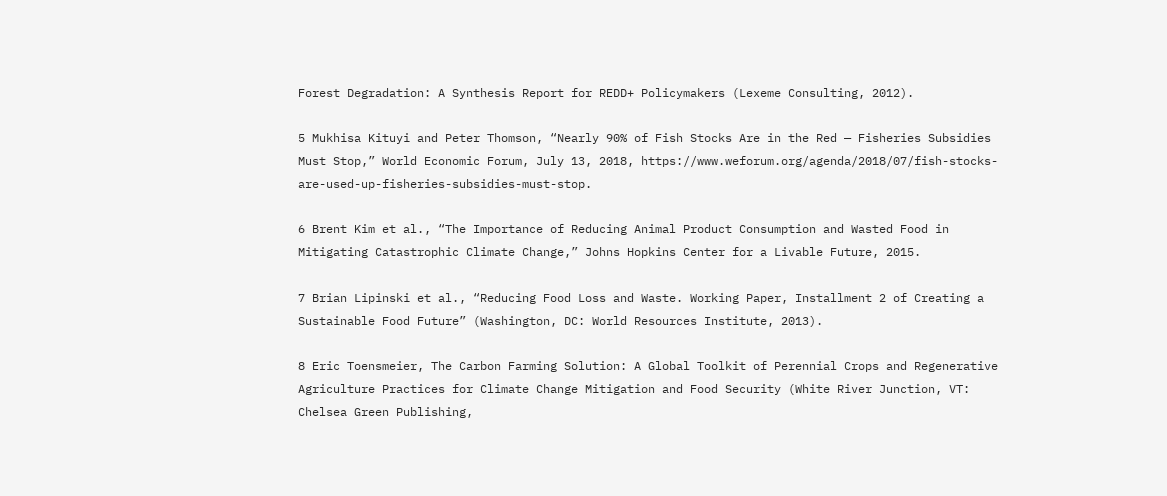Forest Degradation: A Synthesis Report for REDD+ Policymakers (Lexeme Consulting, 2012).

5 Mukhisa Kituyi and Peter Thomson, “Nearly 90% of Fish Stocks Are in the Red — Fisheries Subsidies Must Stop,” World Economic Forum, July 13, 2018, https://www.weforum.org/agenda/2018/07/fish-stocks-are-used-up-fisheries-subsidies-must-stop.

6 Brent Kim et al., “The Importance of Reducing Animal Product Consumption and Wasted Food in Mitigating Catastrophic Climate Change,” Johns Hopkins Center for a Livable Future, 2015.

7 Brian Lipinski et al., “Reducing Food Loss and Waste. Working Paper, Installment 2 of Creating a Sustainable Food Future” (Washington, DC: World Resources Institute, 2013).

8 Eric Toensmeier, The Carbon Farming Solution: A Global Toolkit of Perennial Crops and Regenerative Agriculture Practices for Climate Change Mitigation and Food Security (White River Junction, VT: Chelsea Green Publishing,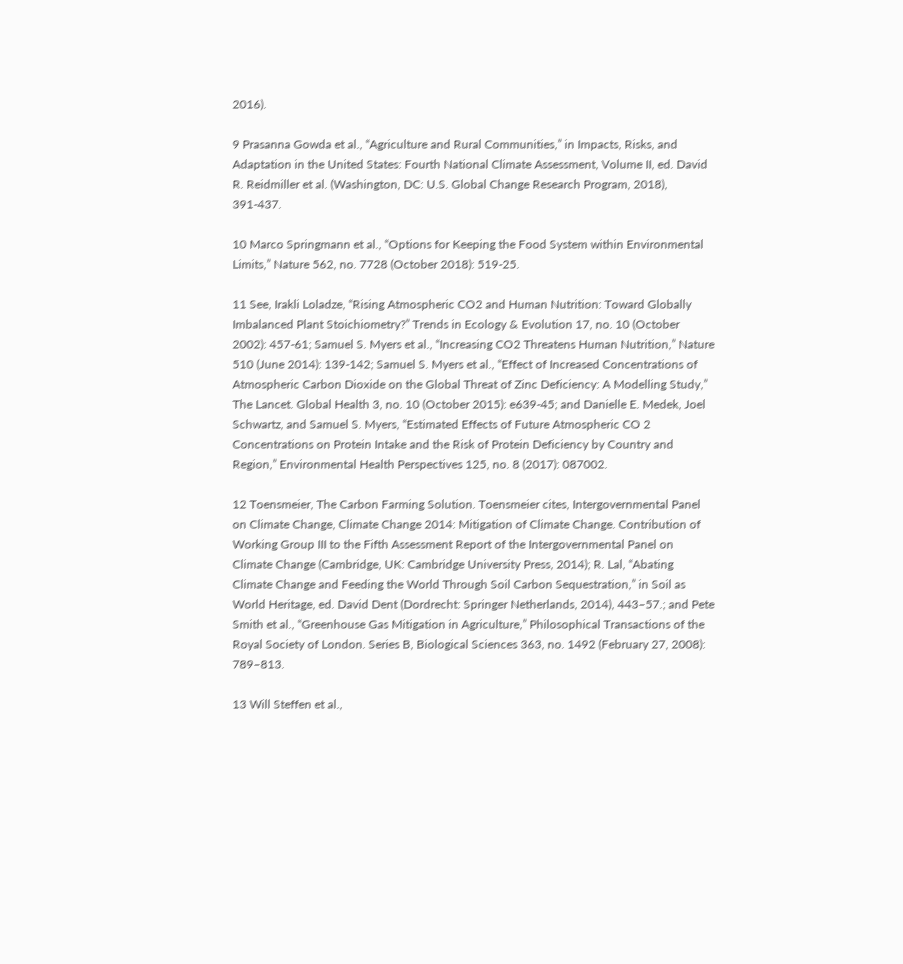2016).

9 Prasanna Gowda et al., “Agriculture and Rural Communities,” in Impacts, Risks, and Adaptation in the United States: Fourth National Climate Assessment, Volume II, ed. David R. Reidmiller et al. (Washington, DC: U.S. Global Change Research Program, 2018), 391-437.

10 Marco Springmann et al., “Options for Keeping the Food System within Environmental Limits,” Nature 562, no. 7728 (October 2018): 519-25.

11 See, Irakli Loladze, “Rising Atmospheric CO2 and Human Nutrition: Toward Globally Imbalanced Plant Stoichiometry?” Trends in Ecology & Evolution 17, no. 10 (October 2002): 457-61; Samuel S. Myers et al., “Increasing CO2 Threatens Human Nutrition,” Nature 510 (June 2014): 139-142; Samuel S. Myers et al., “Effect of Increased Concentrations of Atmospheric Carbon Dioxide on the Global Threat of Zinc Deficiency: A Modelling Study,” The Lancet. Global Health 3, no. 10 (October 2015): e639-45; and Danielle E. Medek, Joel Schwartz, and Samuel S. Myers, “Estimated Effects of Future Atmospheric CO 2 Concentrations on Protein Intake and the Risk of Protein Deficiency by Country and Region,” Environmental Health Perspectives 125, no. 8 (2017): 087002.

12 Toensmeier, The Carbon Farming Solution. Toensmeier cites, Intergovernmental Panel on Climate Change, Climate Change 2014: Mitigation of Climate Change. Contribution of Working Group III to the Fifth Assessment Report of the Intergovernmental Panel on Climate Change (Cambridge, UK: Cambridge University Press, 2014); R. Lal, “Abating Climate Change and Feeding the World Through Soil Carbon Sequestration,” in Soil as World Heritage, ed. David Dent (Dordrecht: Springer Netherlands, 2014), 443–57.; and Pete Smith et al., “Greenhouse Gas Mitigation in Agriculture,” Philosophical Transactions of the Royal Society of London. Series B, Biological Sciences 363, no. 1492 (February 27, 2008): 789–813.

13 Will Steffen et al.,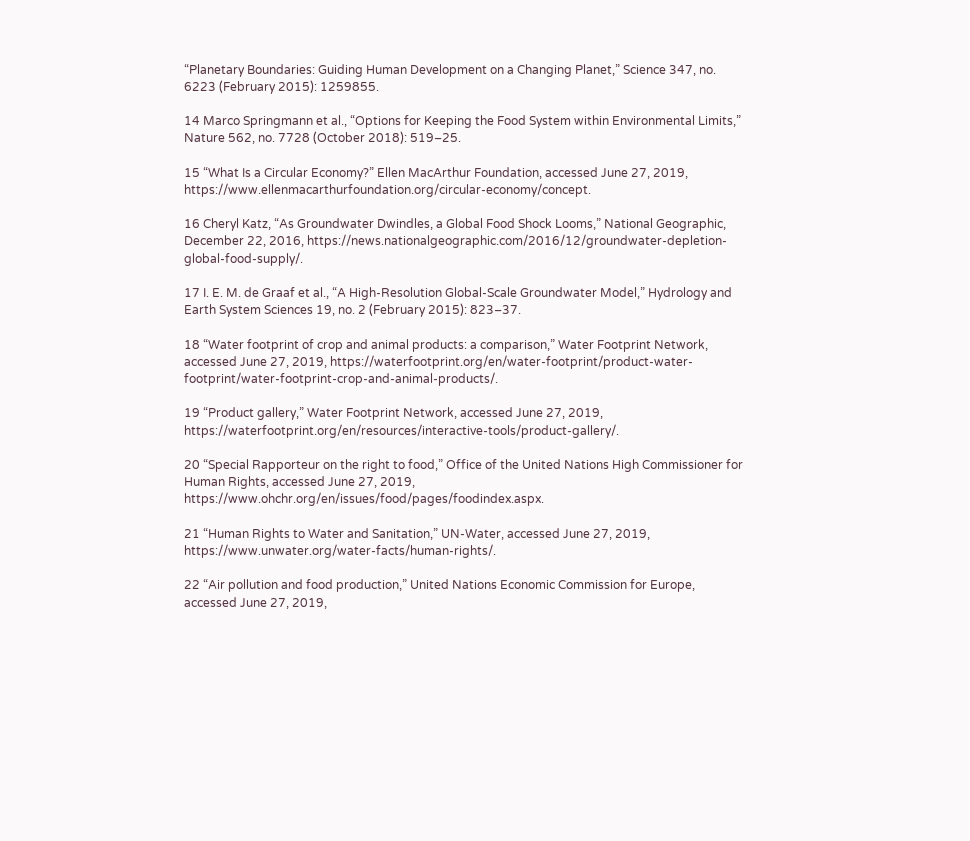“Planetary Boundaries: Guiding Human Development on a Changing Planet,” Science 347, no. 6223 (February 2015): 1259855.

14 Marco Springmann et al., “Options for Keeping the Food System within Environmental Limits,” Nature 562, no. 7728 (October 2018): 519–25.

15 “What Is a Circular Economy?” Ellen MacArthur Foundation, accessed June 27, 2019, https://www.ellenmacarthurfoundation.org/circular-economy/concept.

16 Cheryl Katz, “As Groundwater Dwindles, a Global Food Shock Looms,” National Geographic, December 22, 2016, https://news.nationalgeographic.com/2016/12/groundwater-depletion-global-food-supply/.

17 I. E. M. de Graaf et al., “A High-Resolution Global-Scale Groundwater Model,” Hydrology and Earth System Sciences 19, no. 2 (February 2015): 823–37.

18 “Water footprint of crop and animal products: a comparison,” Water Footprint Network, accessed June 27, 2019, https://waterfootprint.org/en/water-footprint/product-water-footprint/water-footprint-crop-and-animal-products/.

19 “Product gallery,” Water Footprint Network, accessed June 27, 2019, https://waterfootprint.org/en/resources/interactive-tools/product-gallery/.

20 “Special Rapporteur on the right to food,” Office of the United Nations High Commissioner for Human Rights, accessed June 27, 2019, https://www.ohchr.org/en/issues/food/pages/foodindex.aspx.

21 “Human Rights to Water and Sanitation,” UN-Water, accessed June 27, 2019, https://www.unwater.org/water-facts/human-rights/.

22 “Air pollution and food production,” United Nations Economic Commission for Europe, accessed June 27, 2019,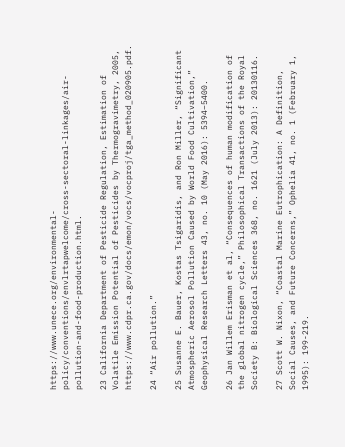https://www.unece.org/environmental-policy/conventions/envlrtapwelcome/cross-sectoral-linkages/air-pollution-and-food-production.html.

23 California Department of Pesticide Regulation, Estimation of Volatile Emission Potential of Pesticides by Thermogravimetry, 2005, https://www.cdpr.ca.gov/docs/emon/vocs/vocproj/tga_method_020905.pdf.

24 “Air pollution.”

25 Susanne E. Bauer, Kostas Tsigaridis, and Ron Miller, “Significant Atmospheric Aerosol Pollution Caused by World Food Cultivation,” Geophysical Research Letters 43, no. 10 (May 2016): 5394–5400.

26 Jan Willem Erisman et al, “Consequences of human modification of the global nitrogen cycle,” Philosophical Transactions of the Royal Society B: Biological Sciences 368, no. 1621 (July 2013): 20130116.

27 Scott W. Nixon, “Coastal Marine Eutrophication: A Definition, Social Causes, and Future Concerns,” Ophelia 41, no. 1 (February 1, 1995): 199-219.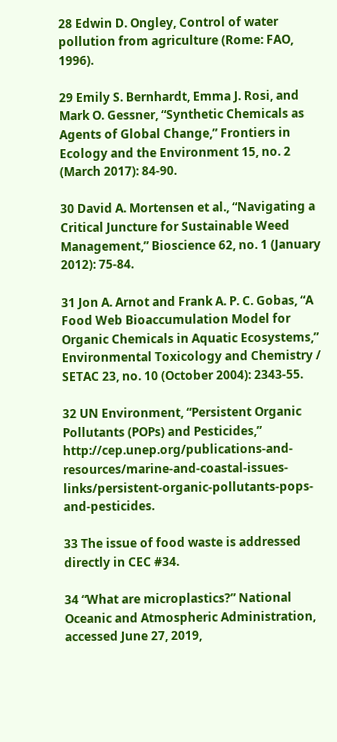28 Edwin D. Ongley, Control of water pollution from agriculture (Rome: FAO, 1996).

29 Emily S. Bernhardt, Emma J. Rosi, and Mark O. Gessner, “Synthetic Chemicals as Agents of Global Change,” Frontiers in Ecology and the Environment 15, no. 2 (March 2017): 84-90.

30 David A. Mortensen et al., “Navigating a Critical Juncture for Sustainable Weed Management,” Bioscience 62, no. 1 (January 2012): 75-84.

31 Jon A. Arnot and Frank A. P. C. Gobas, “A Food Web Bioaccumulation Model for Organic Chemicals in Aquatic Ecosystems,” Environmental Toxicology and Chemistry / SETAC 23, no. 10 (October 2004): 2343-55.

32 UN Environment, “Persistent Organic Pollutants (POPs) and Pesticides,” http://cep.unep.org/publications-and-resources/marine-and-coastal-issues-links/persistent-organic-pollutants-pops-and-pesticides.

33 The issue of food waste is addressed directly in CEC #34.

34 “What are microplastics?” National Oceanic and Atmospheric Administration, accessed June 27, 2019,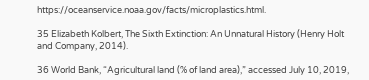https://oceanservice.noaa.gov/facts/microplastics.html.

35 Elizabeth Kolbert, The Sixth Extinction: An Unnatural History (Henry Holt and Company, 2014).

36 World Bank, “Agricultural land (% of land area),” accessed July 10, 2019,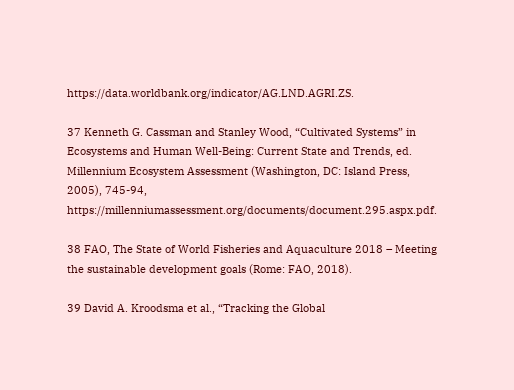https://data.worldbank.org/indicator/AG.LND.AGRI.ZS.

37 Kenneth G. Cassman and Stanley Wood, “Cultivated Systems” in Ecosystems and Human Well-Being: Current State and Trends, ed. Millennium Ecosystem Assessment (Washington, DC: Island Press, 2005), 745-94, https://millenniumassessment.org/documents/document.295.aspx.pdf.

38 FAO, The State of World Fisheries and Aquaculture 2018 – Meeting the sustainable development goals (Rome: FAO, 2018).

39 David A. Kroodsma et al., “Tracking the Global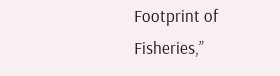Footprint of Fisheries,”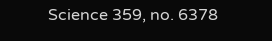Science 359, no. 6378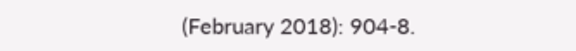(February 2018): 904-8.